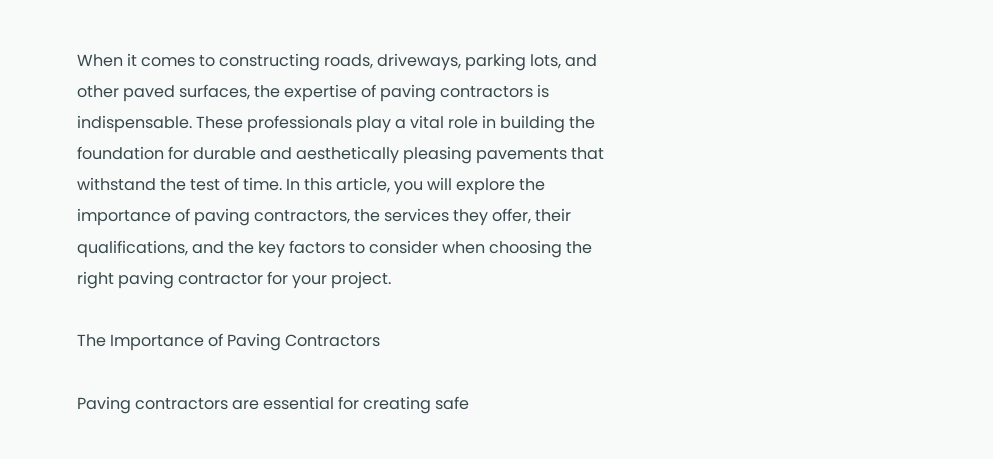When it comes to constructing roads, driveways, parking lots, and other paved surfaces, the expertise of paving contractors is indispensable. These professionals play a vital role in building the foundation for durable and aesthetically pleasing pavements that withstand the test of time. In this article, you will explore the importance of paving contractors, the services they offer, their qualifications, and the key factors to consider when choosing the right paving contractor for your project.

The Importance of Paving Contractors

Paving contractors are essential for creating safe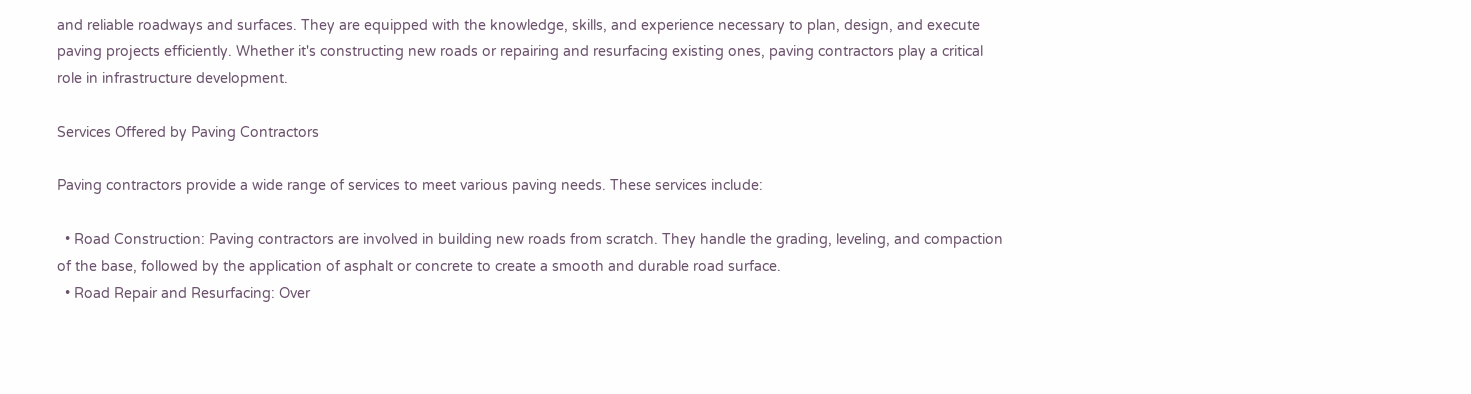and reliable roadways and surfaces. They are equipped with the knowledge, skills, and experience necessary to plan, design, and execute paving projects efficiently. Whether it's constructing new roads or repairing and resurfacing existing ones, paving contractors play a critical role in infrastructure development.

Services Offered by Paving Contractors

Paving contractors provide a wide range of services to meet various paving needs. These services include:

  • Road Construction: Paving contractors are involved in building new roads from scratch. They handle the grading, leveling, and compaction of the base, followed by the application of asphalt or concrete to create a smooth and durable road surface.
  • Road Repair and Resurfacing: Over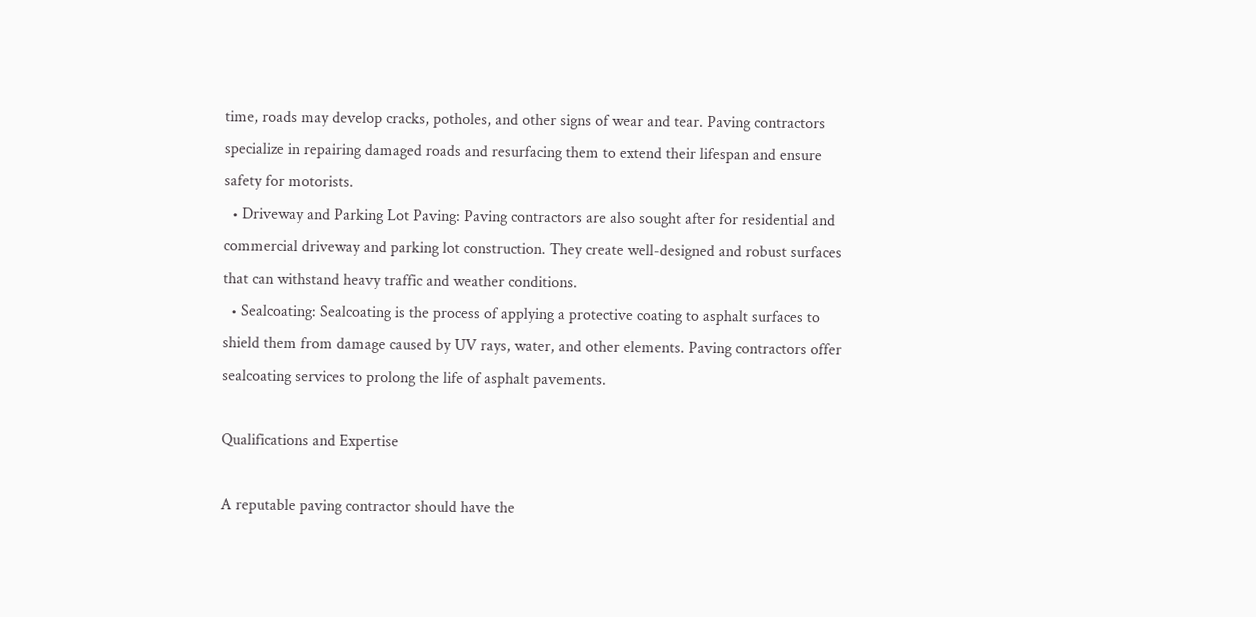time, roads may develop cracks, potholes, and other signs of wear and tear. Paving contractors specialize in repairing damaged roads and resurfacing them to extend their lifespan and ensure safety for motorists.
  • Driveway and Parking Lot Paving: Paving contractors are also sought after for residential and commercial driveway and parking lot construction. They create well-designed and robust surfaces that can withstand heavy traffic and weather conditions.
  • Sealcoating: Sealcoating is the process of applying a protective coating to asphalt surfaces to shield them from damage caused by UV rays, water, and other elements. Paving contractors offer sealcoating services to prolong the life of asphalt pavements.

Qualifications and Expertise

A reputable paving contractor should have the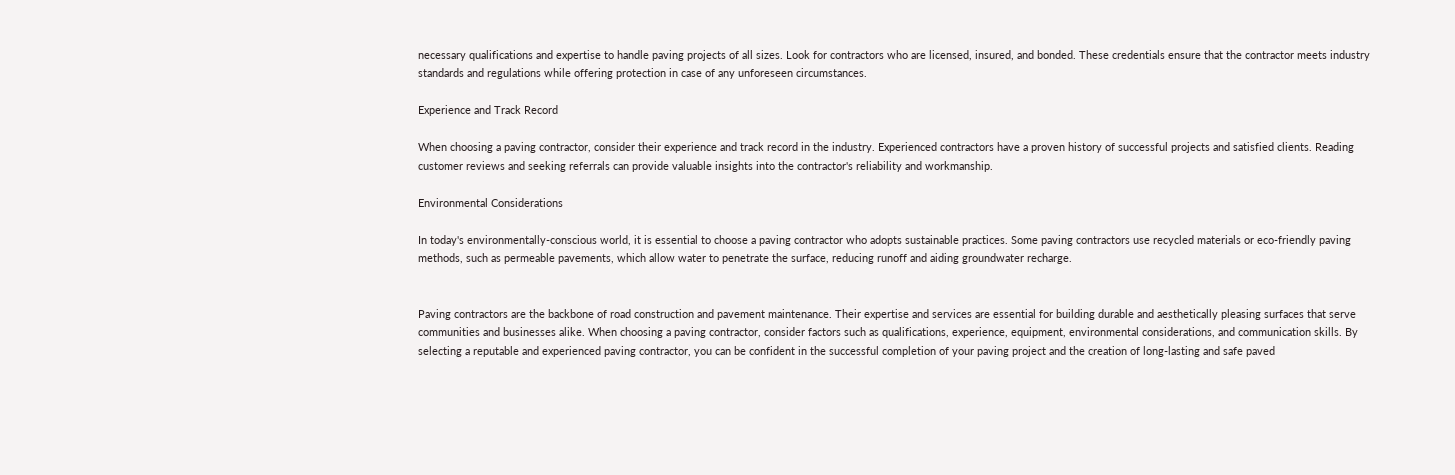necessary qualifications and expertise to handle paving projects of all sizes. Look for contractors who are licensed, insured, and bonded. These credentials ensure that the contractor meets industry standards and regulations while offering protection in case of any unforeseen circumstances.

Experience and Track Record

When choosing a paving contractor, consider their experience and track record in the industry. Experienced contractors have a proven history of successful projects and satisfied clients. Reading customer reviews and seeking referrals can provide valuable insights into the contractor's reliability and workmanship.

Environmental Considerations

In today's environmentally-conscious world, it is essential to choose a paving contractor who adopts sustainable practices. Some paving contractors use recycled materials or eco-friendly paving methods, such as permeable pavements, which allow water to penetrate the surface, reducing runoff and aiding groundwater recharge.


Paving contractors are the backbone of road construction and pavement maintenance. Their expertise and services are essential for building durable and aesthetically pleasing surfaces that serve communities and businesses alike. When choosing a paving contractor, consider factors such as qualifications, experience, equipment, environmental considerations, and communication skills. By selecting a reputable and experienced paving contractor, you can be confident in the successful completion of your paving project and the creation of long-lasting and safe paved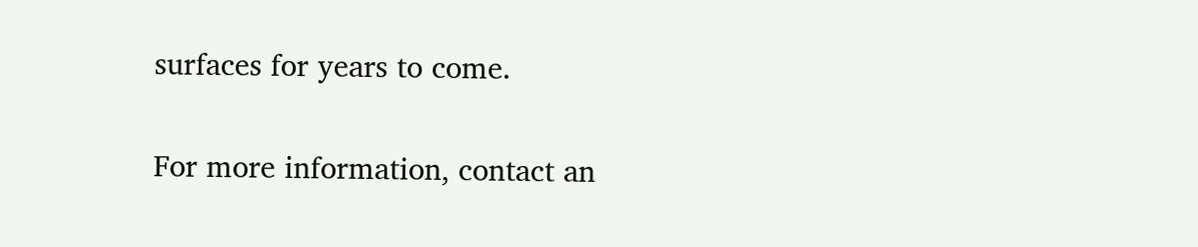surfaces for years to come.

For more information, contact an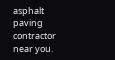asphalt paving contractor near you.